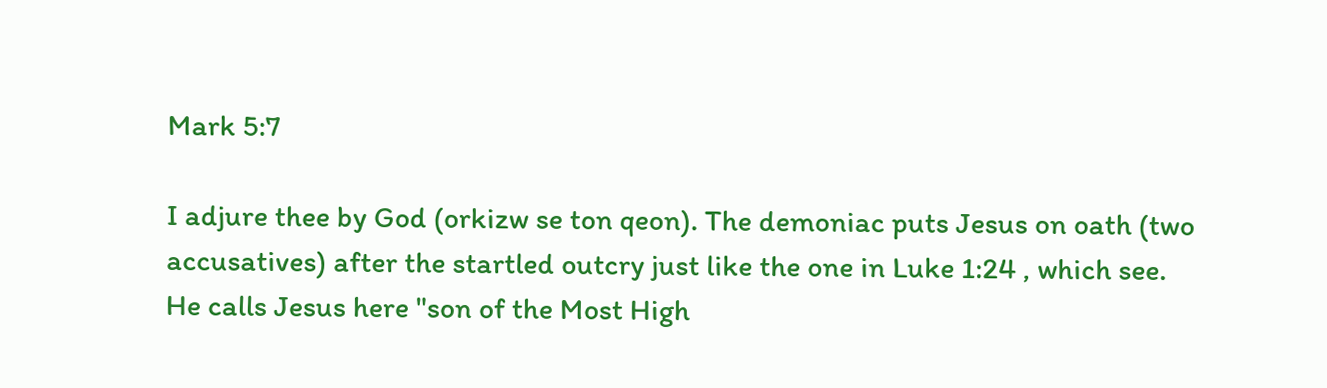Mark 5:7

I adjure thee by God (orkizw se ton qeon). The demoniac puts Jesus on oath (two accusatives) after the startled outcry just like the one in Luke 1:24 , which see. He calls Jesus here "son of the Most High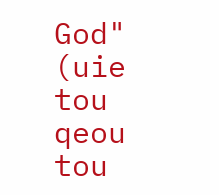God" (uie tou qeou tou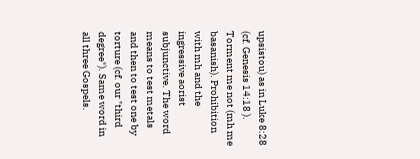upsistou) as in Luke 8:28 (cf. Genesis 14:18 ). Torment me not (mh me basanish). Prohibition with mh and the ingressive aorist subjunctive. The word means to test metals and then to test one by torture (cf. our "third degree"). Same word in all three Gospels.